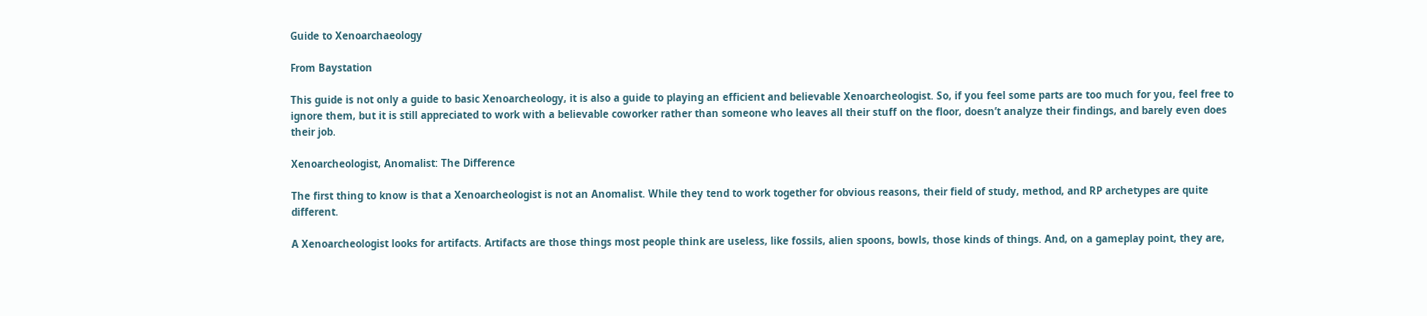Guide to Xenoarchaeology

From Baystation

This guide is not only a guide to basic Xenoarcheology, it is also a guide to playing an efficient and believable Xenoarcheologist. So, if you feel some parts are too much for you, feel free to ignore them, but it is still appreciated to work with a believable coworker rather than someone who leaves all their stuff on the floor, doesn’t analyze their findings, and barely even does their job.

Xenoarcheologist, Anomalist: The Difference

The first thing to know is that a Xenoarcheologist is not an Anomalist. While they tend to work together for obvious reasons, their field of study, method, and RP archetypes are quite different.

A Xenoarcheologist looks for artifacts. Artifacts are those things most people think are useless, like fossils, alien spoons, bowls, those kinds of things. And, on a gameplay point, they are,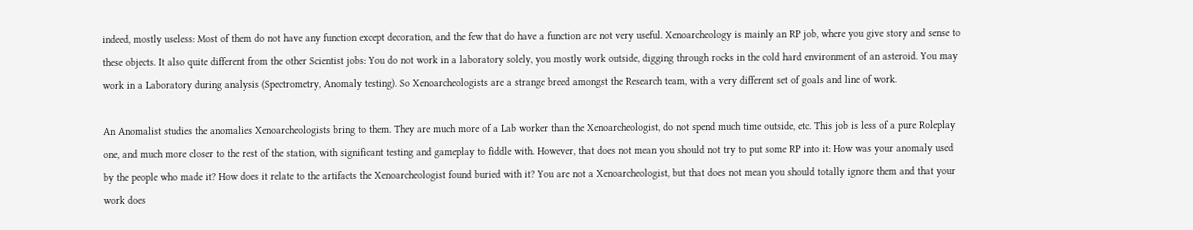indeed, mostly useless: Most of them do not have any function except decoration, and the few that do have a function are not very useful. Xenoarcheology is mainly an RP job, where you give story and sense to these objects. It also quite different from the other Scientist jobs: You do not work in a laboratory solely, you mostly work outside, digging through rocks in the cold hard environment of an asteroid. You may work in a Laboratory during analysis (Spectrometry, Anomaly testing). So Xenoarcheologists are a strange breed amongst the Research team, with a very different set of goals and line of work.

An Anomalist studies the anomalies Xenoarcheologists bring to them. They are much more of a Lab worker than the Xenoarcheologist, do not spend much time outside, etc. This job is less of a pure Roleplay one, and much more closer to the rest of the station, with significant testing and gameplay to fiddle with. However, that does not mean you should not try to put some RP into it: How was your anomaly used by the people who made it? How does it relate to the artifacts the Xenoarcheologist found buried with it? You are not a Xenoarcheologist, but that does not mean you should totally ignore them and that your work does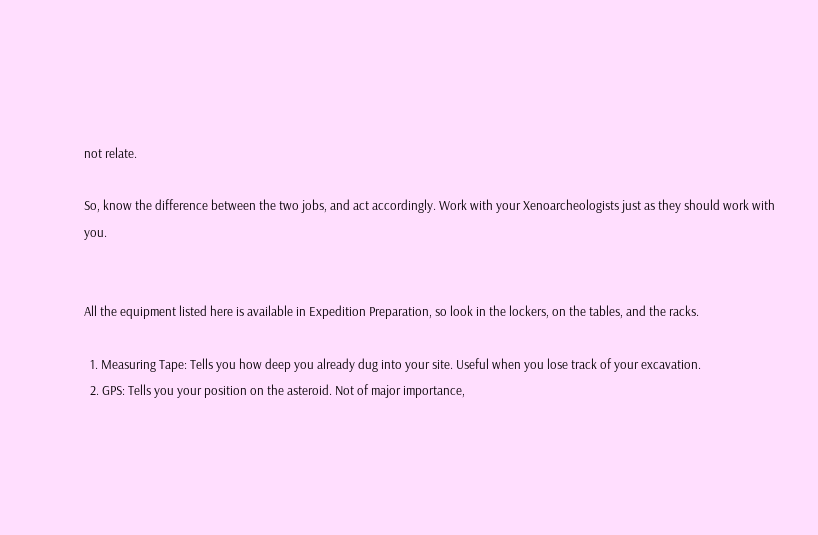not relate.

So, know the difference between the two jobs, and act accordingly. Work with your Xenoarcheologists just as they should work with you.


All the equipment listed here is available in Expedition Preparation, so look in the lockers, on the tables, and the racks.

  1. Measuring Tape: Tells you how deep you already dug into your site. Useful when you lose track of your excavation.
  2. GPS: Tells you your position on the asteroid. Not of major importance,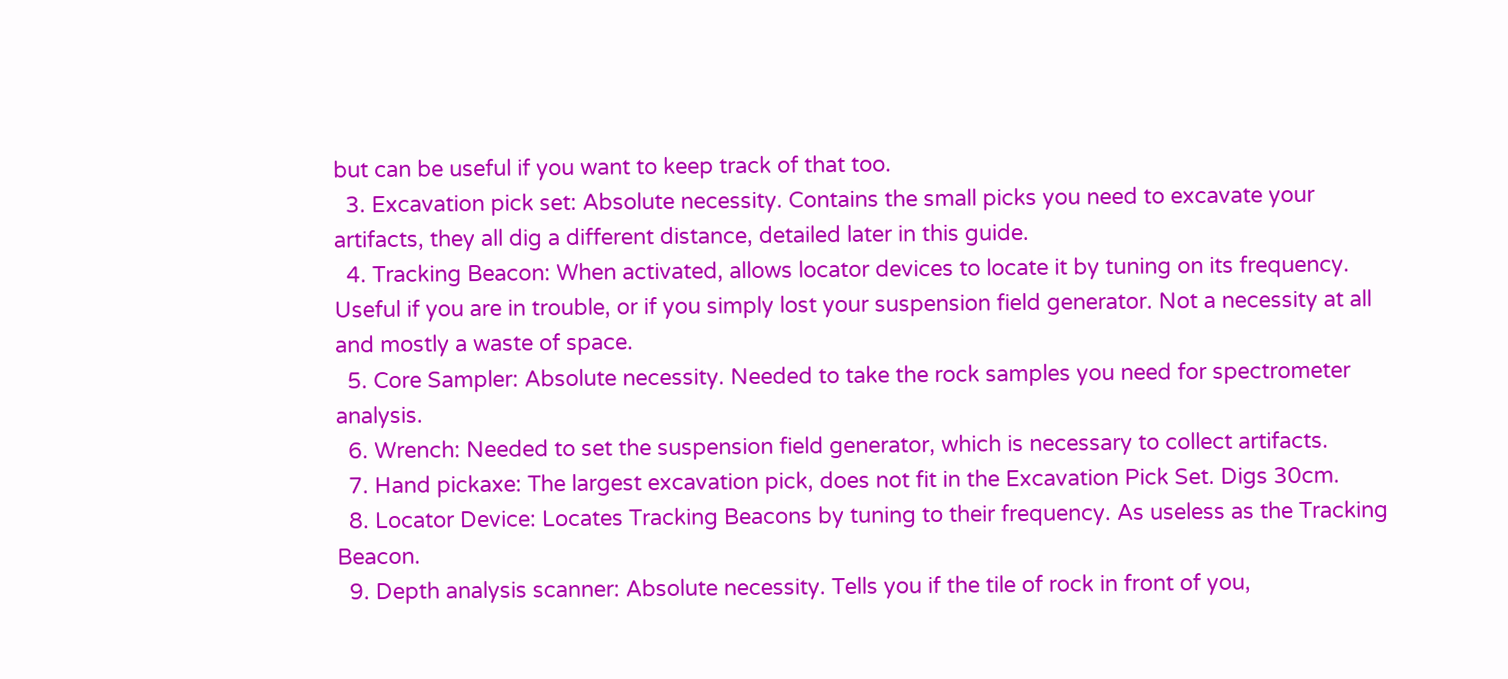but can be useful if you want to keep track of that too.
  3. Excavation pick set: Absolute necessity. Contains the small picks you need to excavate your artifacts, they all dig a different distance, detailed later in this guide.
  4. Tracking Beacon: When activated, allows locator devices to locate it by tuning on its frequency. Useful if you are in trouble, or if you simply lost your suspension field generator. Not a necessity at all and mostly a waste of space.
  5. Core Sampler: Absolute necessity. Needed to take the rock samples you need for spectrometer analysis.
  6. Wrench: Needed to set the suspension field generator, which is necessary to collect artifacts.
  7. Hand pickaxe: The largest excavation pick, does not fit in the Excavation Pick Set. Digs 30cm.
  8. Locator Device: Locates Tracking Beacons by tuning to their frequency. As useless as the Tracking Beacon.
  9. Depth analysis scanner: Absolute necessity. Tells you if the tile of rock in front of you,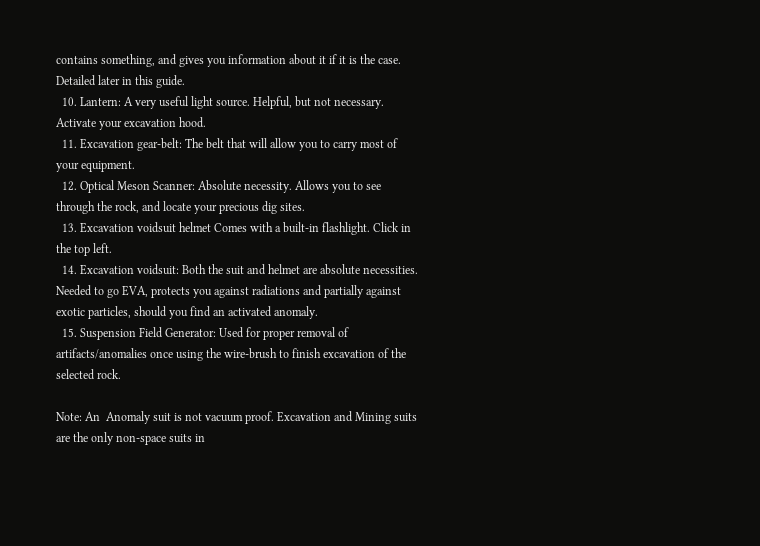contains something, and gives you information about it if it is the case. Detailed later in this guide.
  10. Lantern: A very useful light source. Helpful, but not necessary. Activate your excavation hood.
  11. Excavation gear-belt: The belt that will allow you to carry most of your equipment.
  12. Optical Meson Scanner: Absolute necessity. Allows you to see through the rock, and locate your precious dig sites.
  13. Excavation voidsuit helmet Comes with a built-in flashlight. Click in the top left.
  14. Excavation voidsuit: Both the suit and helmet are absolute necessities. Needed to go EVA, protects you against radiations and partially against exotic particles, should you find an activated anomaly.
  15. Suspension Field Generator: Used for proper removal of artifacts/anomalies once using the wire-brush to finish excavation of the selected rock.

Note: An  Anomaly suit is not vacuum proof. Excavation and Mining suits are the only non-space suits in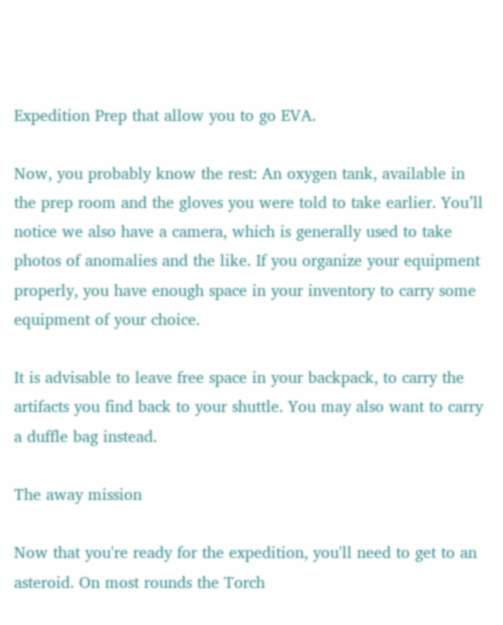Expedition Prep that allow you to go EVA.

Now, you probably know the rest: An oxygen tank, available in the prep room and the gloves you were told to take earlier. You’ll notice we also have a camera, which is generally used to take photos of anomalies and the like. If you organize your equipment properly, you have enough space in your inventory to carry some equipment of your choice.

It is advisable to leave free space in your backpack, to carry the artifacts you find back to your shuttle. You may also want to carry a duffle bag instead.

The away mission

Now that you're ready for the expedition, you'll need to get to an asteroid. On most rounds the Torch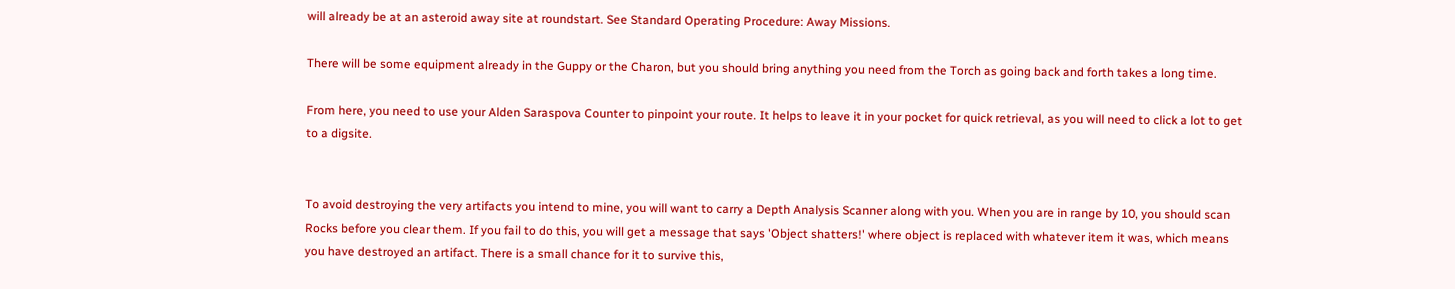will already be at an asteroid away site at roundstart. See Standard Operating Procedure: Away Missions.

There will be some equipment already in the Guppy or the Charon, but you should bring anything you need from the Torch as going back and forth takes a long time.

From here, you need to use your Alden Saraspova Counter to pinpoint your route. It helps to leave it in your pocket for quick retrieval, as you will need to click a lot to get to a digsite.


To avoid destroying the very artifacts you intend to mine, you will want to carry a Depth Analysis Scanner along with you. When you are in range by 10, you should scan Rocks before you clear them. If you fail to do this, you will get a message that says 'Object shatters!' where object is replaced with whatever item it was, which means you have destroyed an artifact. There is a small chance for it to survive this,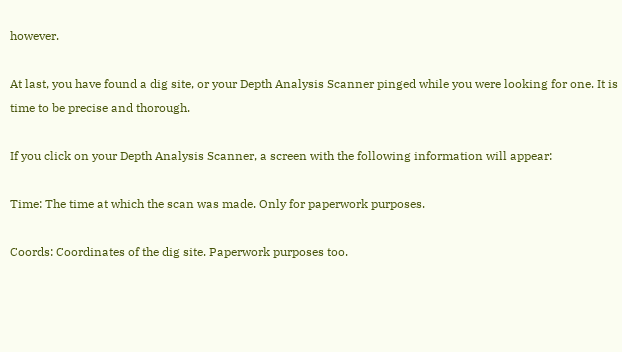however.

At last, you have found a dig site, or your Depth Analysis Scanner pinged while you were looking for one. It is time to be precise and thorough.

If you click on your Depth Analysis Scanner, a screen with the following information will appear:

Time: The time at which the scan was made. Only for paperwork purposes.

Coords: Coordinates of the dig site. Paperwork purposes too.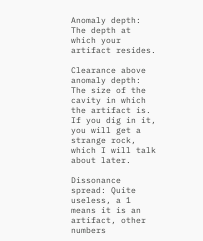Anomaly depth: The depth at which your artifact resides.

Clearance above anomaly depth: The size of the cavity in which the artifact is. If you dig in it, you will get a strange rock, which I will talk about later.

Dissonance spread: Quite useless, a 1 means it is an artifact, other numbers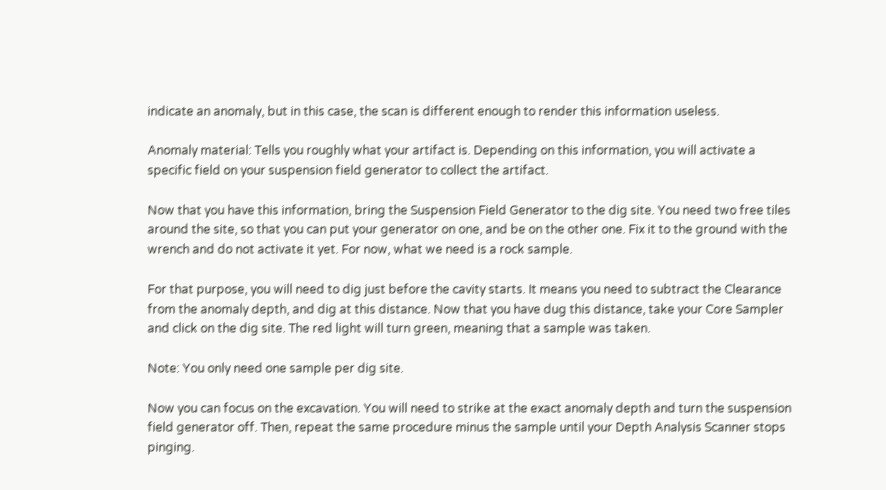indicate an anomaly, but in this case, the scan is different enough to render this information useless.

Anomaly material: Tells you roughly what your artifact is. Depending on this information, you will activate a specific field on your suspension field generator to collect the artifact.

Now that you have this information, bring the Suspension Field Generator to the dig site. You need two free tiles around the site, so that you can put your generator on one, and be on the other one. Fix it to the ground with the wrench and do not activate it yet. For now, what we need is a rock sample.

For that purpose, you will need to dig just before the cavity starts. It means you need to subtract the Clearance from the anomaly depth, and dig at this distance. Now that you have dug this distance, take your Core Sampler and click on the dig site. The red light will turn green, meaning that a sample was taken.

Note: You only need one sample per dig site.

Now you can focus on the excavation. You will need to strike at the exact anomaly depth and turn the suspension field generator off. Then, repeat the same procedure minus the sample until your Depth Analysis Scanner stops pinging.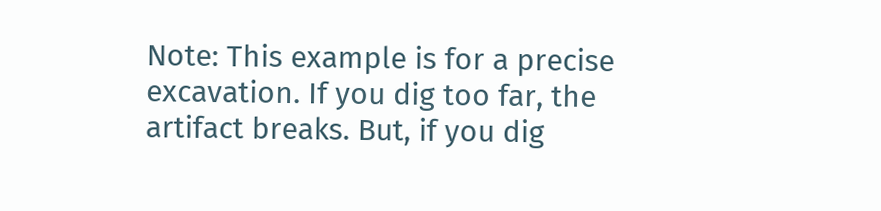Note: This example is for a precise excavation. If you dig too far, the artifact breaks. But, if you dig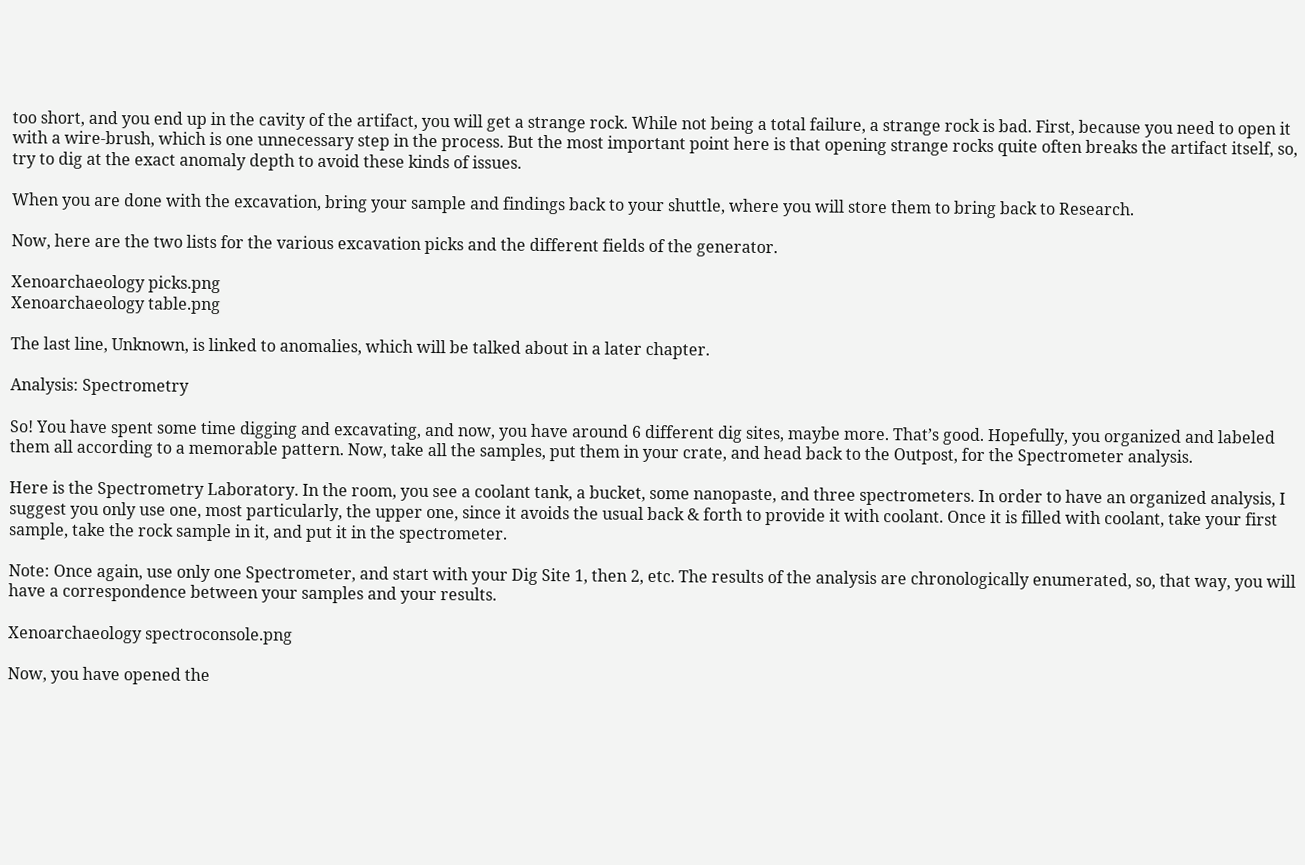too short, and you end up in the cavity of the artifact, you will get a strange rock. While not being a total failure, a strange rock is bad. First, because you need to open it with a wire-brush, which is one unnecessary step in the process. But the most important point here is that opening strange rocks quite often breaks the artifact itself, so, try to dig at the exact anomaly depth to avoid these kinds of issues.

When you are done with the excavation, bring your sample and findings back to your shuttle, where you will store them to bring back to Research.

Now, here are the two lists for the various excavation picks and the different fields of the generator.

Xenoarchaeology picks.png
Xenoarchaeology table.png

The last line, Unknown, is linked to anomalies, which will be talked about in a later chapter.

Analysis: Spectrometry

So! You have spent some time digging and excavating, and now, you have around 6 different dig sites, maybe more. That’s good. Hopefully, you organized and labeled them all according to a memorable pattern. Now, take all the samples, put them in your crate, and head back to the Outpost, for the Spectrometer analysis.

Here is the Spectrometry Laboratory. In the room, you see a coolant tank, a bucket, some nanopaste, and three spectrometers. In order to have an organized analysis, I suggest you only use one, most particularly, the upper one, since it avoids the usual back & forth to provide it with coolant. Once it is filled with coolant, take your first sample, take the rock sample in it, and put it in the spectrometer.

Note: Once again, use only one Spectrometer, and start with your Dig Site 1, then 2, etc. The results of the analysis are chronologically enumerated, so, that way, you will have a correspondence between your samples and your results.

Xenoarchaeology spectroconsole.png

Now, you have opened the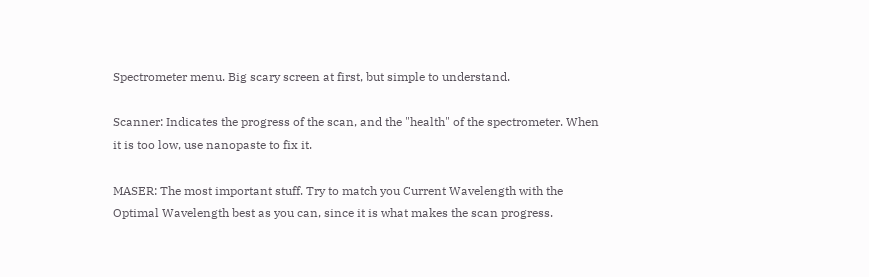Spectrometer menu. Big scary screen at first, but simple to understand.

Scanner: Indicates the progress of the scan, and the "health" of the spectrometer. When it is too low, use nanopaste to fix it.

MASER: The most important stuff. Try to match you Current Wavelength with the Optimal Wavelength best as you can, since it is what makes the scan progress.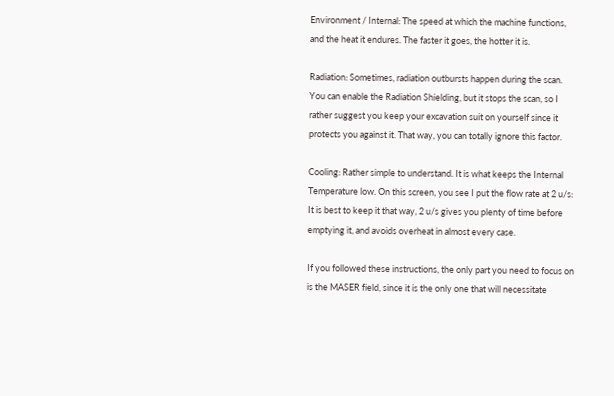Environment / Internal: The speed at which the machine functions, and the heat it endures. The faster it goes, the hotter it is.

Radiation: Sometimes, radiation outbursts happen during the scan. You can enable the Radiation Shielding, but it stops the scan, so I rather suggest you keep your excavation suit on yourself since it protects you against it. That way, you can totally ignore this factor.

Cooling: Rather simple to understand. It is what keeps the Internal Temperature low. On this screen, you see I put the flow rate at 2 u/s: It is best to keep it that way, 2 u/s gives you plenty of time before emptying it, and avoids overheat in almost every case.

If you followed these instructions, the only part you need to focus on is the MASER field, since it is the only one that will necessitate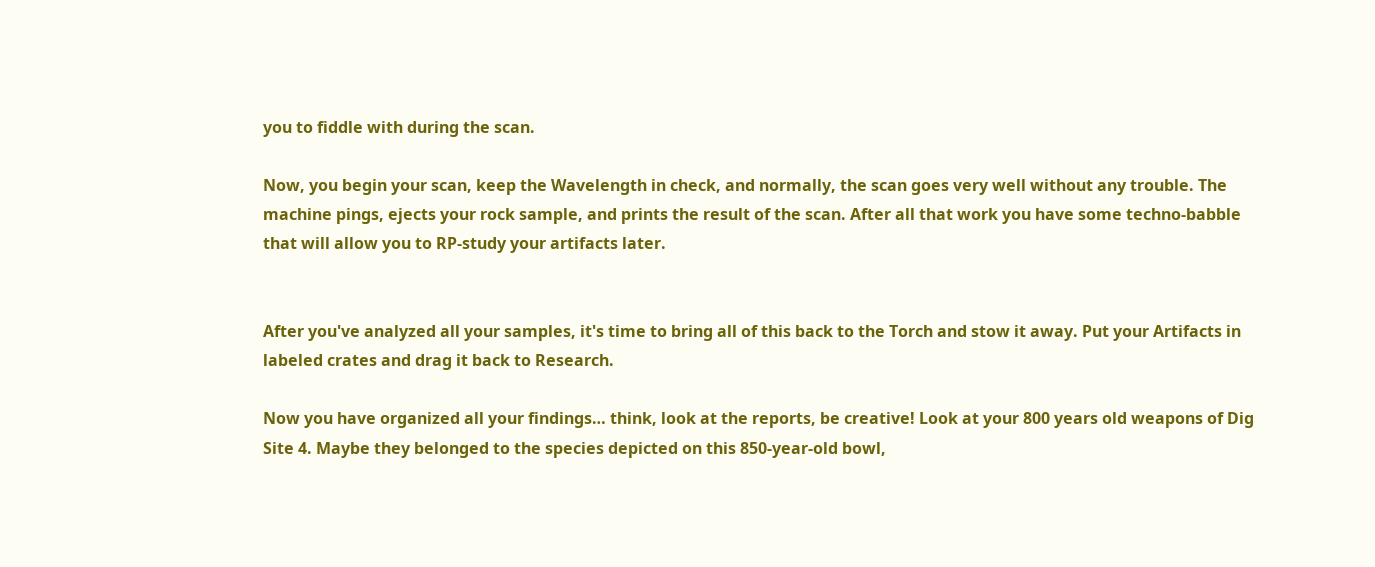you to fiddle with during the scan.

Now, you begin your scan, keep the Wavelength in check, and normally, the scan goes very well without any trouble. The machine pings, ejects your rock sample, and prints the result of the scan. After all that work you have some techno-babble that will allow you to RP-study your artifacts later.


After you've analyzed all your samples, it's time to bring all of this back to the Torch and stow it away. Put your Artifacts in labeled crates and drag it back to Research.

Now you have organized all your findings… think, look at the reports, be creative! Look at your 800 years old weapons of Dig Site 4. Maybe they belonged to the species depicted on this 850-year-old bowl,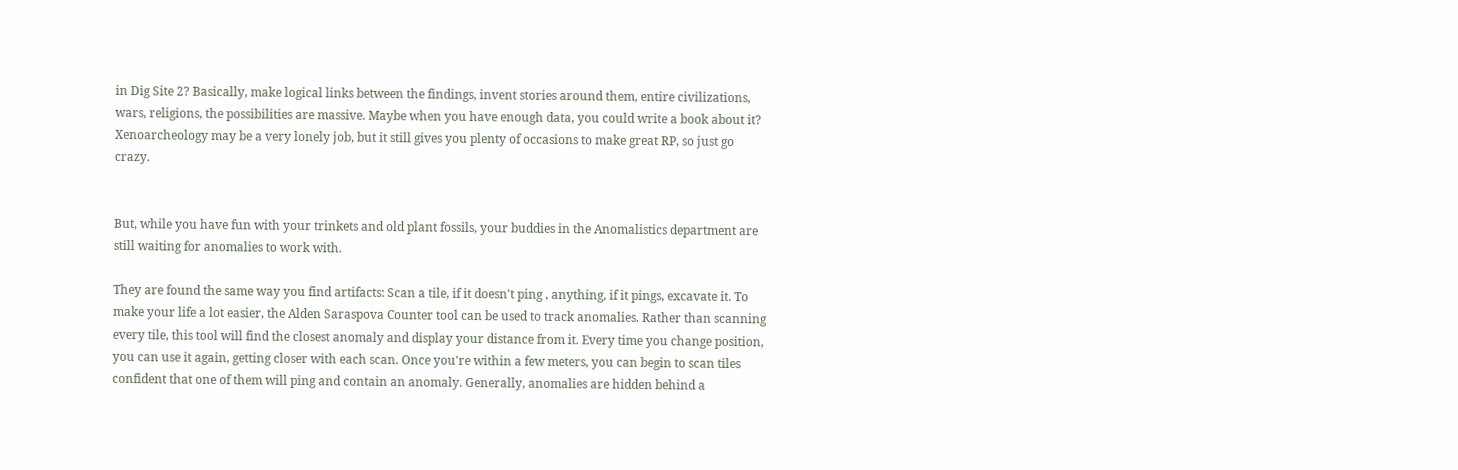in Dig Site 2? Basically, make logical links between the findings, invent stories around them, entire civilizations, wars, religions, the possibilities are massive. Maybe when you have enough data, you could write a book about it? Xenoarcheology may be a very lonely job, but it still gives you plenty of occasions to make great RP, so just go crazy.


But, while you have fun with your trinkets and old plant fossils, your buddies in the Anomalistics department are still waiting for anomalies to work with.

They are found the same way you find artifacts: Scan a tile, if it doesn't ping , anything, if it pings, excavate it. To make your life a lot easier, the Alden Saraspova Counter tool can be used to track anomalies. Rather than scanning every tile, this tool will find the closest anomaly and display your distance from it. Every time you change position, you can use it again, getting closer with each scan. Once you're within a few meters, you can begin to scan tiles confident that one of them will ping and contain an anomaly. Generally, anomalies are hidden behind a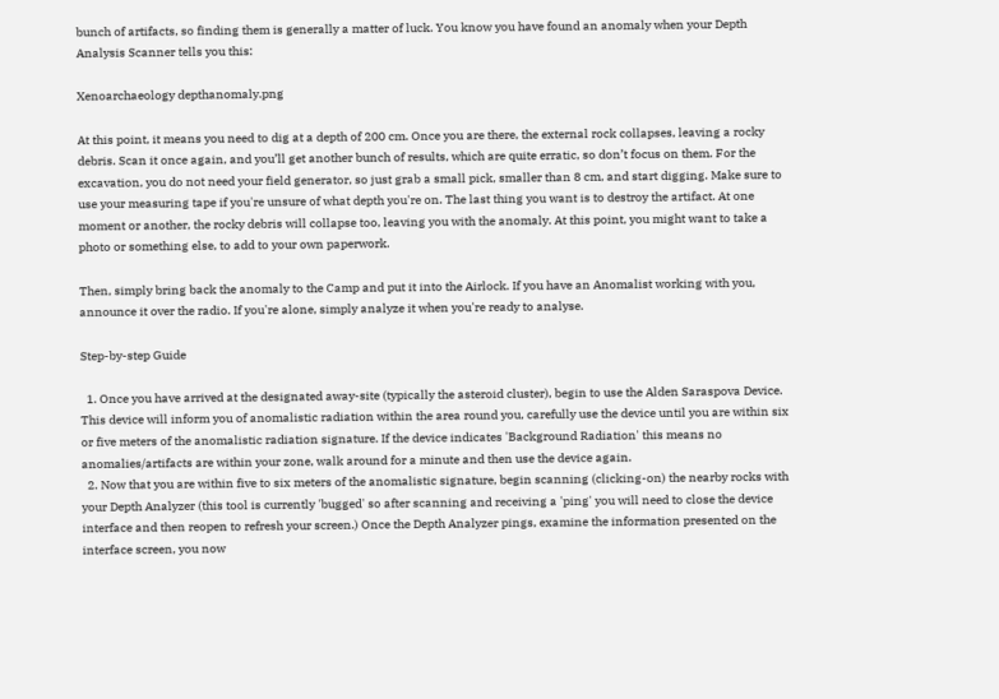bunch of artifacts, so finding them is generally a matter of luck. You know you have found an anomaly when your Depth Analysis Scanner tells you this:

Xenoarchaeology depthanomaly.png

At this point, it means you need to dig at a depth of 200 cm. Once you are there, the external rock collapses, leaving a rocky debris. Scan it once again, and you’ll get another bunch of results, which are quite erratic, so don’t focus on them. For the excavation, you do not need your field generator, so just grab a small pick, smaller than 8 cm, and start digging. Make sure to use your measuring tape if you're unsure of what depth you're on. The last thing you want is to destroy the artifact. At one moment or another, the rocky debris will collapse too, leaving you with the anomaly. At this point, you might want to take a photo or something else, to add to your own paperwork.

Then, simply bring back the anomaly to the Camp and put it into the Airlock. If you have an Anomalist working with you, announce it over the radio. If you're alone, simply analyze it when you're ready to analyse.

Step-by-step Guide

  1. Once you have arrived at the designated away-site (typically the asteroid cluster), begin to use the Alden Saraspova Device. This device will inform you of anomalistic radiation within the area round you, carefully use the device until you are within six or five meters of the anomalistic radiation signature. If the device indicates 'Background Radiation' this means no anomalies/artifacts are within your zone, walk around for a minute and then use the device again.
  2. Now that you are within five to six meters of the anomalistic signature, begin scanning (clicking-on) the nearby rocks with your Depth Analyzer (this tool is currently 'bugged' so after scanning and receiving a 'ping' you will need to close the device interface and then reopen to refresh your screen.) Once the Depth Analyzer pings, examine the information presented on the interface screen, you now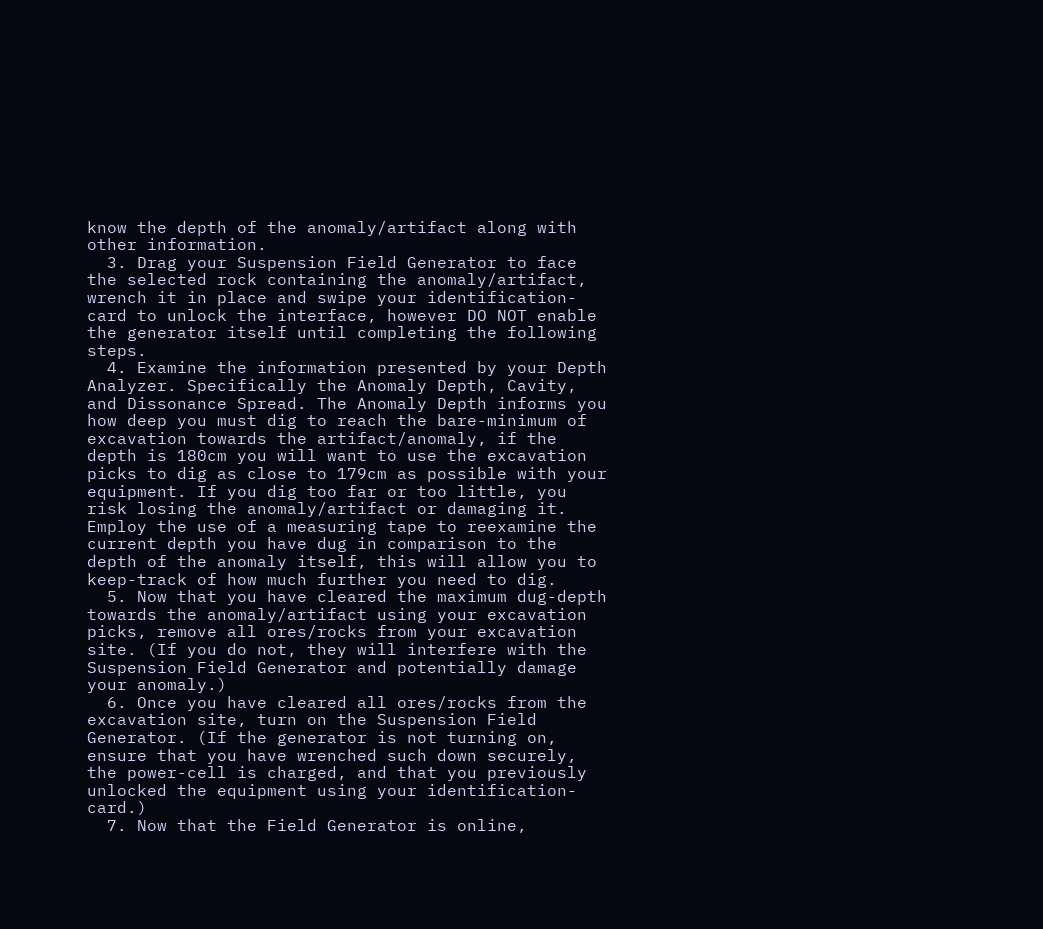know the depth of the anomaly/artifact along with other information.
  3. Drag your Suspension Field Generator to face the selected rock containing the anomaly/artifact, wrench it in place and swipe your identification-card to unlock the interface, however DO NOT enable the generator itself until completing the following steps.
  4. Examine the information presented by your Depth Analyzer. Specifically the Anomaly Depth, Cavity, and Dissonance Spread. The Anomaly Depth informs you how deep you must dig to reach the bare-minimum of excavation towards the artifact/anomaly, if the depth is 180cm you will want to use the excavation picks to dig as close to 179cm as possible with your equipment. If you dig too far or too little, you risk losing the anomaly/artifact or damaging it. Employ the use of a measuring tape to reexamine the current depth you have dug in comparison to the depth of the anomaly itself, this will allow you to keep-track of how much further you need to dig.
  5. Now that you have cleared the maximum dug-depth towards the anomaly/artifact using your excavation picks, remove all ores/rocks from your excavation site. (If you do not, they will interfere with the Suspension Field Generator and potentially damage your anomaly.)
  6. Once you have cleared all ores/rocks from the excavation site, turn on the Suspension Field Generator. (If the generator is not turning on, ensure that you have wrenched such down securely, the power-cell is charged, and that you previously unlocked the equipment using your identification-card.)
  7. Now that the Field Generator is online,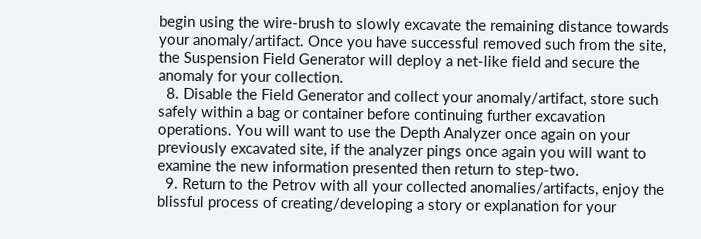begin using the wire-brush to slowly excavate the remaining distance towards your anomaly/artifact. Once you have successful removed such from the site, the Suspension Field Generator will deploy a net-like field and secure the anomaly for your collection.
  8. Disable the Field Generator and collect your anomaly/artifact, store such safely within a bag or container before continuing further excavation operations. You will want to use the Depth Analyzer once again on your previously excavated site, if the analyzer pings once again you will want to examine the new information presented then return to step-two.
  9. Return to the Petrov with all your collected anomalies/artifacts, enjoy the blissful process of creating/developing a story or explanation for your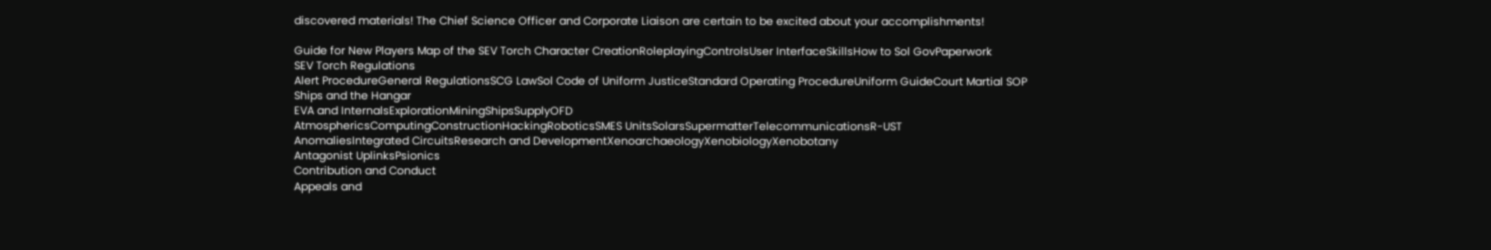discovered materials! The Chief Science Officer and Corporate Liaison are certain to be excited about your accomplishments!

Guide for New Players Map of the SEV Torch Character CreationRoleplayingControlsUser InterfaceSkillsHow to Sol GovPaperwork
SEV Torch Regulations
Alert ProcedureGeneral RegulationsSCG LawSol Code of Uniform JusticeStandard Operating ProcedureUniform GuideCourt Martial SOP
Ships and the Hangar
EVA and InternalsExplorationMiningShipsSupplyOFD
AtmosphericsComputingConstructionHackingRoboticsSMES UnitsSolarsSupermatterTelecommunicationsR-UST
AnomaliesIntegrated CircuitsResearch and DevelopmentXenoarchaeologyXenobiologyXenobotany
Antagonist UplinksPsionics
Contribution and Conduct
Appeals and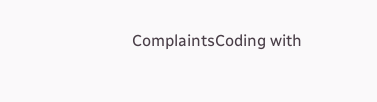ComplaintsCoding with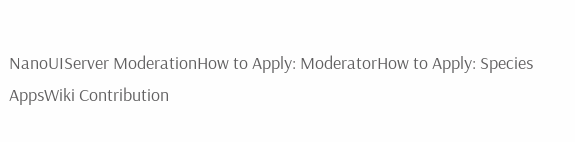NanoUIServer ModerationHow to Apply: ModeratorHow to Apply: Species AppsWiki Contribution